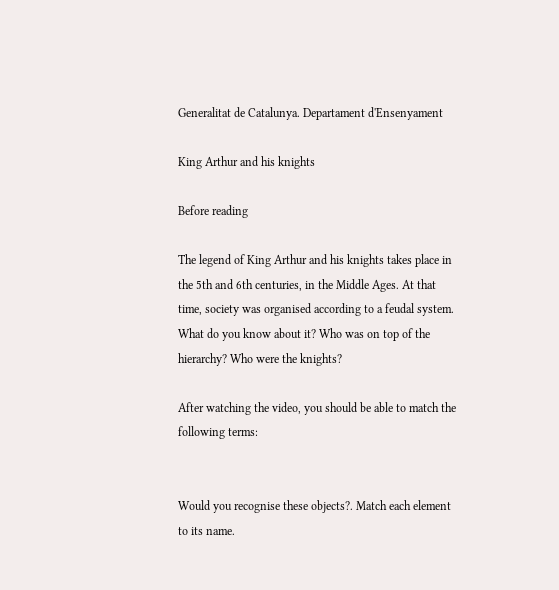Generalitat de Catalunya. Departament d'Ensenyament

King Arthur and his knights

Before reading

The legend of King Arthur and his knights takes place in the 5th and 6th centuries, in the Middle Ages. At that time, society was organised according to a feudal system. What do you know about it? Who was on top of the hierarchy? Who were the knights?

After watching the video, you should be able to match the following terms:


Would you recognise these objects?. Match each element to its name.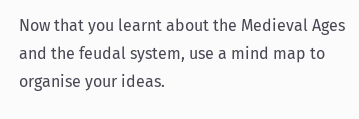Now that you learnt about the Medieval Ages and the feudal system, use a mind map to organise your ideas.